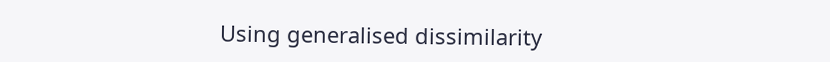Using generalised dissimilarity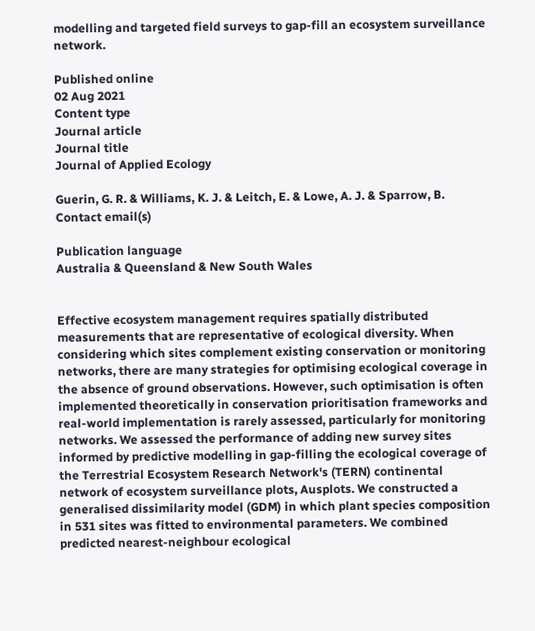modelling and targeted field surveys to gap-fill an ecosystem surveillance network.

Published online
02 Aug 2021
Content type
Journal article
Journal title
Journal of Applied Ecology

Guerin, G. R. & Williams, K. J. & Leitch, E. & Lowe, A. J. & Sparrow, B.
Contact email(s)

Publication language
Australia & Queensland & New South Wales


Effective ecosystem management requires spatially distributed measurements that are representative of ecological diversity. When considering which sites complement existing conservation or monitoring networks, there are many strategies for optimising ecological coverage in the absence of ground observations. However, such optimisation is often implemented theoretically in conservation prioritisation frameworks and real-world implementation is rarely assessed, particularly for monitoring networks. We assessed the performance of adding new survey sites informed by predictive modelling in gap-filling the ecological coverage of the Terrestrial Ecosystem Research Network's (TERN) continental network of ecosystem surveillance plots, Ausplots. We constructed a generalised dissimilarity model (GDM) in which plant species composition in 531 sites was fitted to environmental parameters. We combined predicted nearest-neighbour ecological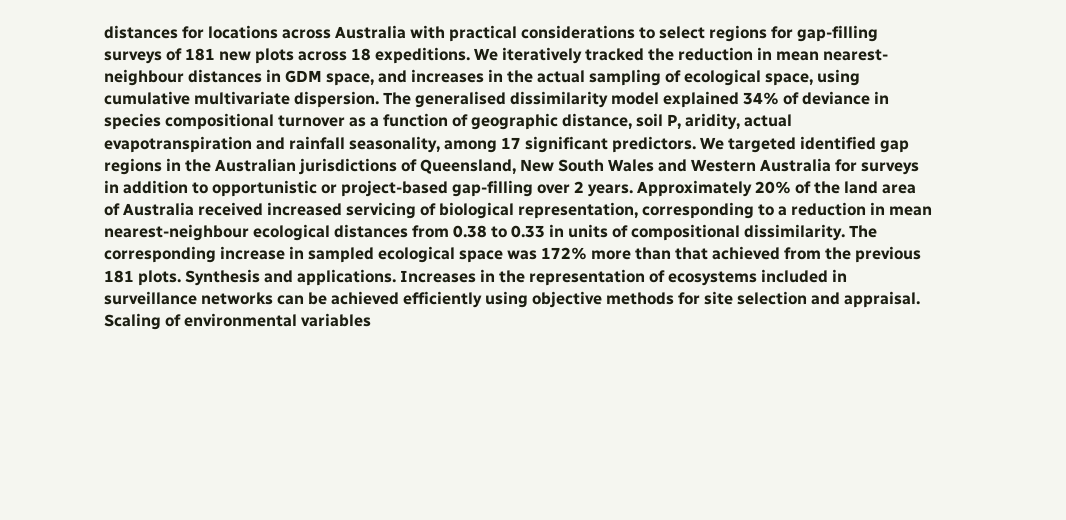distances for locations across Australia with practical considerations to select regions for gap-filling surveys of 181 new plots across 18 expeditions. We iteratively tracked the reduction in mean nearest-neighbour distances in GDM space, and increases in the actual sampling of ecological space, using cumulative multivariate dispersion. The generalised dissimilarity model explained 34% of deviance in species compositional turnover as a function of geographic distance, soil P, aridity, actual evapotranspiration and rainfall seasonality, among 17 significant predictors. We targeted identified gap regions in the Australian jurisdictions of Queensland, New South Wales and Western Australia for surveys in addition to opportunistic or project-based gap-filling over 2 years. Approximately 20% of the land area of Australia received increased servicing of biological representation, corresponding to a reduction in mean nearest-neighbour ecological distances from 0.38 to 0.33 in units of compositional dissimilarity. The corresponding increase in sampled ecological space was 172% more than that achieved from the previous 181 plots. Synthesis and applications. Increases in the representation of ecosystems included in surveillance networks can be achieved efficiently using objective methods for site selection and appraisal. Scaling of environmental variables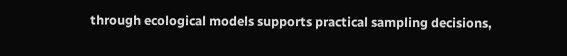through ecological models supports practical sampling decisions,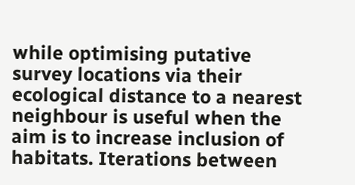while optimising putative survey locations via their ecological distance to a nearest neighbour is useful when the aim is to increase inclusion of habitats. Iterations between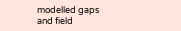modelled gaps and field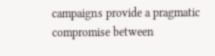campaigns provide a pragmatic compromise between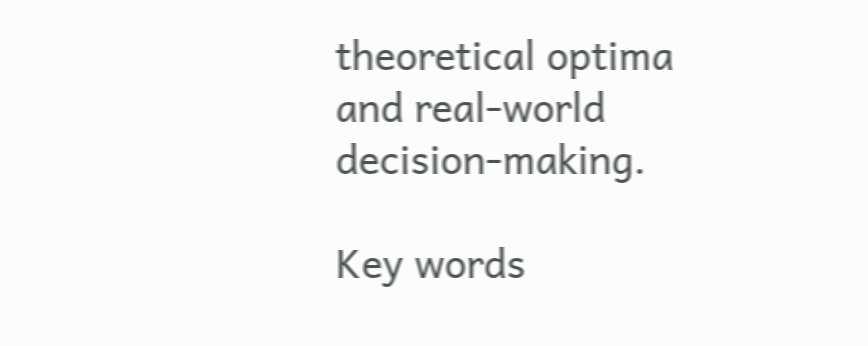theoretical optima and real-world decision-making.

Key words